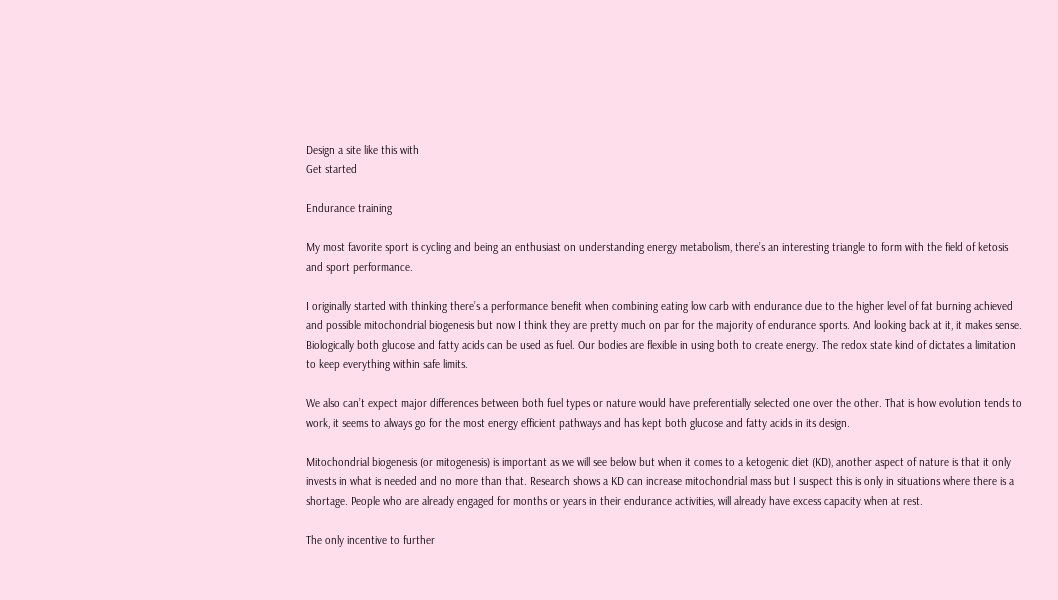Design a site like this with
Get started

Endurance training

My most favorite sport is cycling and being an enthusiast on understanding energy metabolism, there’s an interesting triangle to form with the field of ketosis and sport performance.

I originally started with thinking there’s a performance benefit when combining eating low carb with endurance due to the higher level of fat burning achieved and possible mitochondrial biogenesis but now I think they are pretty much on par for the majority of endurance sports. And looking back at it, it makes sense. Biologically both glucose and fatty acids can be used as fuel. Our bodies are flexible in using both to create energy. The redox state kind of dictates a limitation to keep everything within safe limits.

We also can’t expect major differences between both fuel types or nature would have preferentially selected one over the other. That is how evolution tends to work, it seems to always go for the most energy efficient pathways and has kept both glucose and fatty acids in its design.

Mitochondrial biogenesis (or mitogenesis) is important as we will see below but when it comes to a ketogenic diet (KD), another aspect of nature is that it only invests in what is needed and no more than that. Research shows a KD can increase mitochondrial mass but I suspect this is only in situations where there is a shortage. People who are already engaged for months or years in their endurance activities, will already have excess capacity when at rest.

The only incentive to further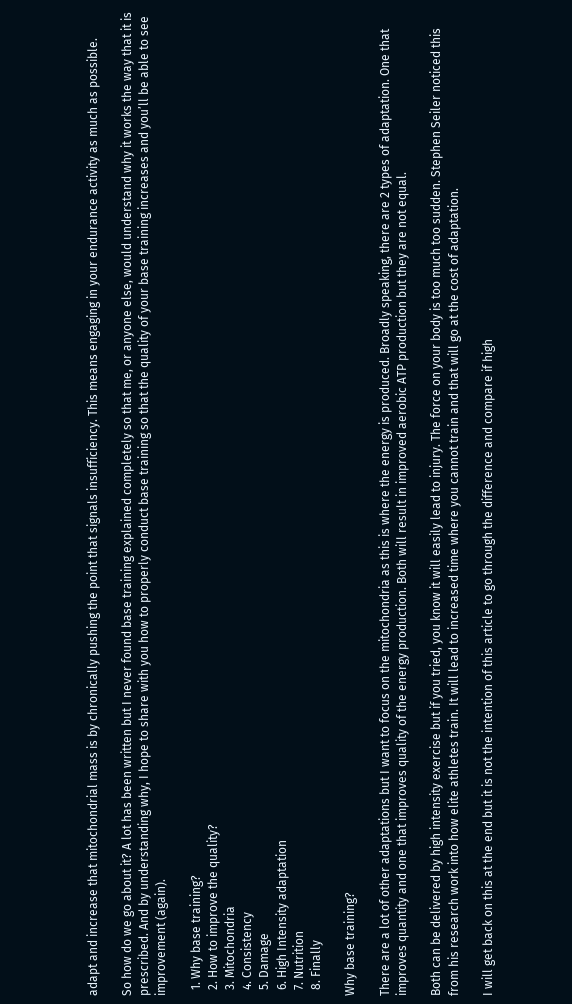adapt and increase that mitochondrial mass is by chronically pushing the point that signals insufficiency. This means engaging in your endurance activity as much as possible.

So how do we go about it? A lot has been written but I never found base training explained completely so that me, or anyone else, would understand why it works the way that it is prescribed. And by understanding why, I hope to share with you how to properly conduct base training so that the quality of your base training increases and you’ll be able to see improvement (again).

  1. Why base training?
  2. How to improve the quality?
  3. Mitochondria
  4. Consistency
  5. Damage
  6. High Intensity adaptation
  7. Nutrition
  8. Finally

Why base training?

There are a lot of other adaptations but I want to focus on the mitochondria as this is where the energy is produced. Broadly speaking, there are 2 types of adaptation. One that improves quantity and one that improves quality of the energy production. Both will result in improved aerobic ATP production but they are not equal.

Both can be delivered by high intensity exercise but if you tried, you know it will easily lead to injury. The force on your body is too much too sudden. Stephen Seiler noticed this from his research work into how elite athletes train. It will lead to increased time where you cannot train and that will go at the cost of adaptation.

I will get back on this at the end but it is not the intention of this article to go through the difference and compare if high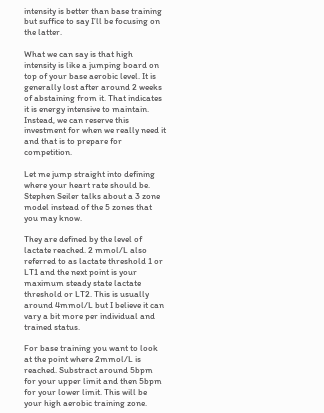intensity is better than base training but suffice to say I’ll be focusing on the latter.

What we can say is that high intensity is like a jumping board on top of your base aerobic level. It is generally lost after around 2 weeks of abstaining from it. That indicates it is energy intensive to maintain. Instead, we can reserve this investment for when we really need it and that is to prepare for competition.

Let me jump straight into defining where your heart rate should be. Stephen Seiler talks about a 3 zone model instead of the 5 zones that you may know.

They are defined by the level of lactate reached. 2 mmol/L also referred to as lactate threshold 1 or LT1 and the next point is your maximum steady state lactate threshold or LT2. This is usually around 4mmol/L but I believe it can vary a bit more per individual and trained status.

For base training you want to look at the point where 2mmol/L is reached. Substract around 5bpm for your upper limit and then 5bpm for your lower limit. This will be your high aerobic training zone.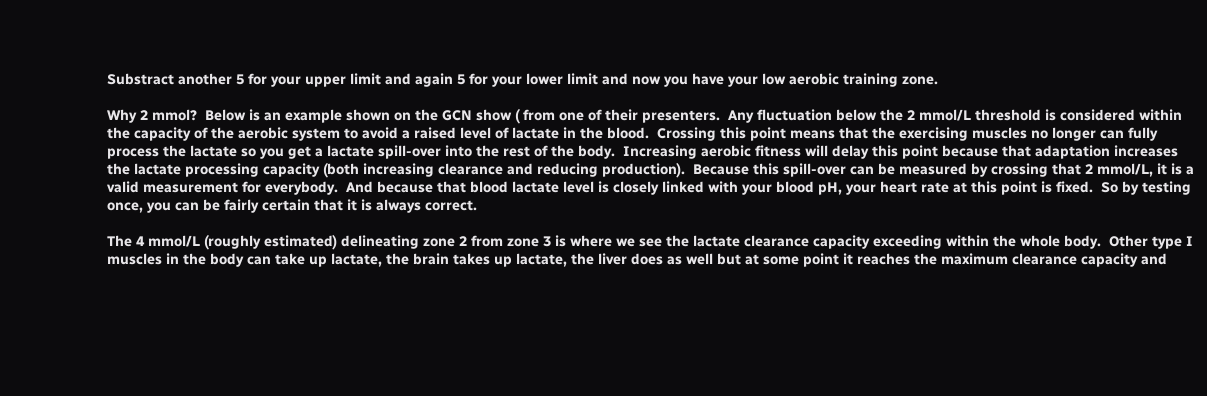Substract another 5 for your upper limit and again 5 for your lower limit and now you have your low aerobic training zone.

Why 2 mmol?  Below is an example shown on the GCN show ( from one of their presenters.  Any fluctuation below the 2 mmol/L threshold is considered within the capacity of the aerobic system to avoid a raised level of lactate in the blood.  Crossing this point means that the exercising muscles no longer can fully process the lactate so you get a lactate spill-over into the rest of the body.  Increasing aerobic fitness will delay this point because that adaptation increases the lactate processing capacity (both increasing clearance and reducing production).  Because this spill-over can be measured by crossing that 2 mmol/L, it is a valid measurement for everybody.  And because that blood lactate level is closely linked with your blood pH, your heart rate at this point is fixed.  So by testing once, you can be fairly certain that it is always correct.

The 4 mmol/L (roughly estimated) delineating zone 2 from zone 3 is where we see the lactate clearance capacity exceeding within the whole body.  Other type I muscles in the body can take up lactate, the brain takes up lactate, the liver does as well but at some point it reaches the maximum clearance capacity and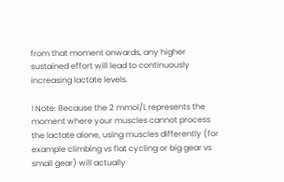from that moment onwards, any higher sustained effort will lead to continuously increasing lactate levels.

! Note: Because the 2 mmol/L represents the moment where your muscles cannot process the lactate alone, using muscles differently (for example climbing vs flat cycling or big gear vs small gear) will actually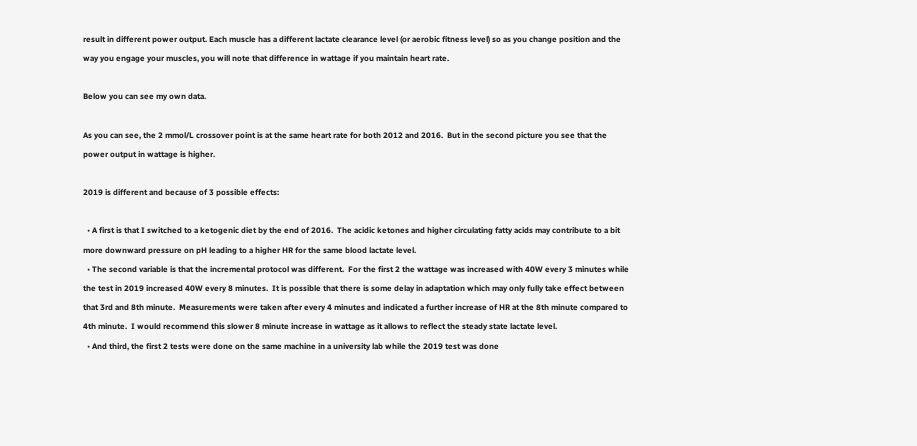result in different power output. Each muscle has a different lactate clearance level (or aerobic fitness level) so as you change position and the way you engage your muscles, you will note that difference in wattage if you maintain heart rate.

Below you can see my own data.

As you can see, the 2 mmol/L crossover point is at the same heart rate for both 2012 and 2016.  But in the second picture you see that the power output in wattage is higher.

2019 is different and because of 3 possible effects:

  • A first is that I switched to a ketogenic diet by the end of 2016.  The acidic ketones and higher circulating fatty acids may contribute to a bit more downward pressure on pH leading to a higher HR for the same blood lactate level.
  • The second variable is that the incremental protocol was different.  For the first 2 the wattage was increased with 40W every 3 minutes while the test in 2019 increased 40W every 8 minutes.  It is possible that there is some delay in adaptation which may only fully take effect between that 3rd and 8th minute.  Measurements were taken after every 4 minutes and indicated a further increase of HR at the 8th minute compared to 4th minute.  I would recommend this slower 8 minute increase in wattage as it allows to reflect the steady state lactate level.
  • And third, the first 2 tests were done on the same machine in a university lab while the 2019 test was done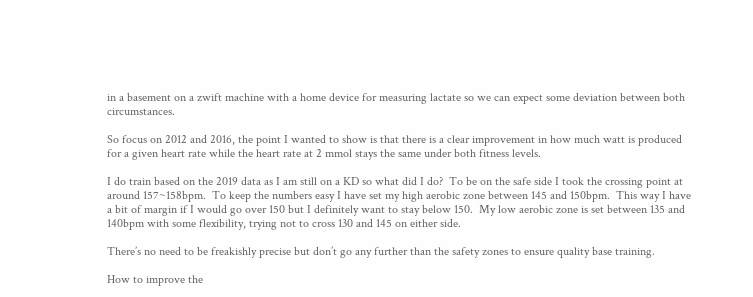in a basement on a zwift machine with a home device for measuring lactate so we can expect some deviation between both circumstances.

So focus on 2012 and 2016, the point I wanted to show is that there is a clear improvement in how much watt is produced for a given heart rate while the heart rate at 2 mmol stays the same under both fitness levels.

I do train based on the 2019 data as I am still on a KD so what did I do?  To be on the safe side I took the crossing point at around 157~158bpm.  To keep the numbers easy I have set my high aerobic zone between 145 and 150bpm.  This way I have a bit of margin if I would go over 150 but I definitely want to stay below 150.  My low aerobic zone is set between 135 and 140bpm with some flexibility, trying not to cross 130 and 145 on either side.

There’s no need to be freakishly precise but don’t go any further than the safety zones to ensure quality base training.

How to improve the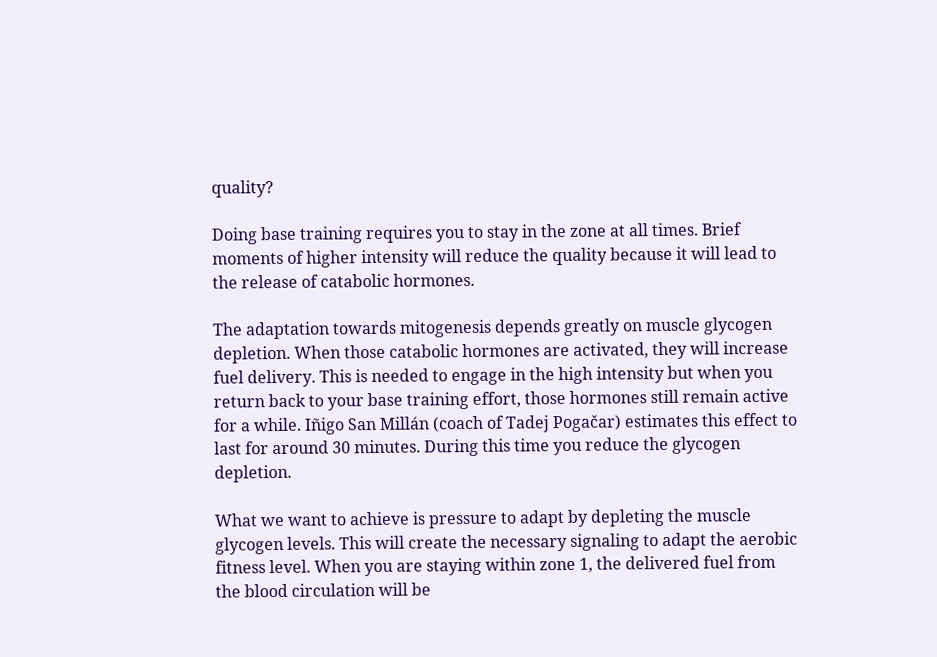quality?

Doing base training requires you to stay in the zone at all times. Brief moments of higher intensity will reduce the quality because it will lead to the release of catabolic hormones.

The adaptation towards mitogenesis depends greatly on muscle glycogen depletion. When those catabolic hormones are activated, they will increase fuel delivery. This is needed to engage in the high intensity but when you return back to your base training effort, those hormones still remain active for a while. Iñigo San Millán (coach of Tadej Pogačar) estimates this effect to last for around 30 minutes. During this time you reduce the glycogen depletion.

What we want to achieve is pressure to adapt by depleting the muscle glycogen levels. This will create the necessary signaling to adapt the aerobic fitness level. When you are staying within zone 1, the delivered fuel from the blood circulation will be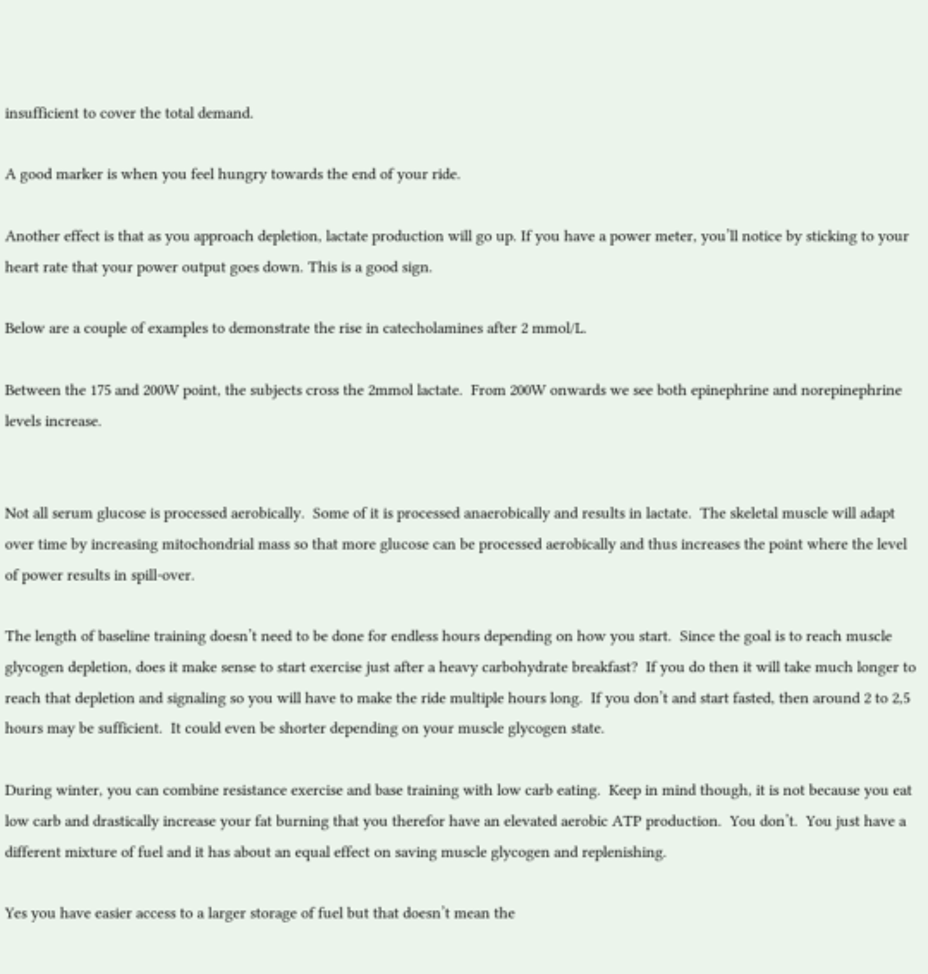insufficient to cover the total demand.

A good marker is when you feel hungry towards the end of your ride.

Another effect is that as you approach depletion, lactate production will go up. If you have a power meter, you’ll notice by sticking to your heart rate that your power output goes down. This is a good sign.

Below are a couple of examples to demonstrate the rise in catecholamines after 2 mmol/L.

Between the 175 and 200W point, the subjects cross the 2mmol lactate.  From 200W onwards we see both epinephrine and norepinephrine levels increase.


Not all serum glucose is processed aerobically.  Some of it is processed anaerobically and results in lactate.  The skeletal muscle will adapt over time by increasing mitochondrial mass so that more glucose can be processed aerobically and thus increases the point where the level of power results in spill-over.

The length of baseline training doesn’t need to be done for endless hours depending on how you start.  Since the goal is to reach muscle glycogen depletion, does it make sense to start exercise just after a heavy carbohydrate breakfast?  If you do then it will take much longer to reach that depletion and signaling so you will have to make the ride multiple hours long.  If you don’t and start fasted, then around 2 to 2,5 hours may be sufficient.  It could even be shorter depending on your muscle glycogen state.

During winter, you can combine resistance exercise and base training with low carb eating.  Keep in mind though, it is not because you eat low carb and drastically increase your fat burning that you therefor have an elevated aerobic ATP production.  You don’t.  You just have a different mixture of fuel and it has about an equal effect on saving muscle glycogen and replenishing.

Yes you have easier access to a larger storage of fuel but that doesn’t mean the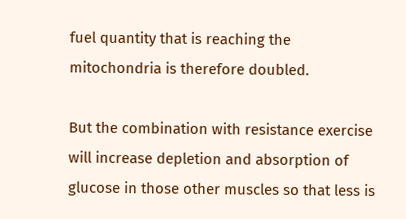fuel quantity that is reaching the mitochondria is therefore doubled.

But the combination with resistance exercise will increase depletion and absorption of glucose in those other muscles so that less is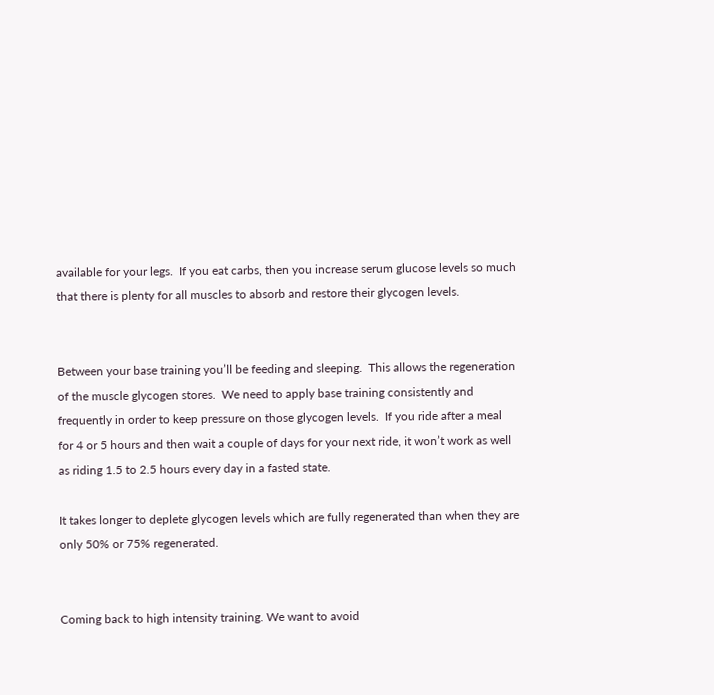available for your legs.  If you eat carbs, then you increase serum glucose levels so much that there is plenty for all muscles to absorb and restore their glycogen levels.


Between your base training you’ll be feeding and sleeping.  This allows the regeneration of the muscle glycogen stores.  We need to apply base training consistently and frequently in order to keep pressure on those glycogen levels.  If you ride after a meal for 4 or 5 hours and then wait a couple of days for your next ride, it won’t work as well as riding 1.5 to 2.5 hours every day in a fasted state.

It takes longer to deplete glycogen levels which are fully regenerated than when they are only 50% or 75% regenerated.


Coming back to high intensity training. We want to avoid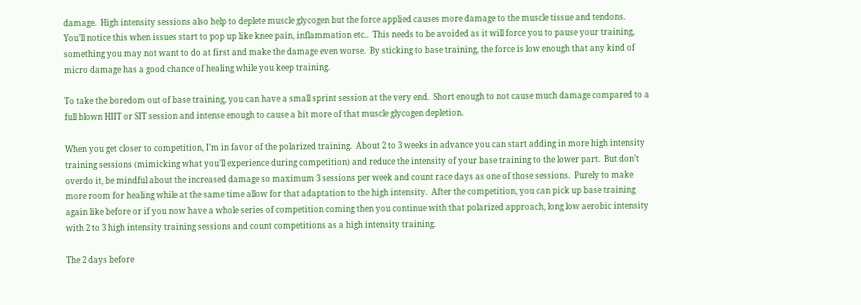damage.  High intensity sessions also help to deplete muscle glycogen but the force applied causes more damage to the muscle tissue and tendons.  You’ll notice this when issues start to pop up like knee pain, inflammation etc..  This needs to be avoided as it will force you to pause your training, something you may not want to do at first and make the damage even worse.  By sticking to base training, the force is low enough that any kind of micro damage has a good chance of healing while you keep training.

To take the boredom out of base training, you can have a small sprint session at the very end.  Short enough to not cause much damage compared to a full blown HIIT or SIT session and intense enough to cause a bit more of that muscle glycogen depletion.

When you get closer to competition, I’m in favor of the polarized training.  About 2 to 3 weeks in advance you can start adding in more high intensity training sessions (mimicking what you’ll experience during competition) and reduce the intensity of your base training to the lower part.  But don’t overdo it, be mindful about the increased damage so maximum 3 sessions per week and count race days as one of those sessions.  Purely to make more room for healing while at the same time allow for that adaptation to the high intensity.  After the competition, you can pick up base training again like before or if you now have a whole series of competition coming then you continue with that polarized approach, long low aerobic intensity with 2 to 3 high intensity training sessions and count competitions as a high intensity training.

The 2 days before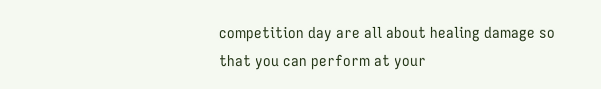competition day are all about healing damage so that you can perform at your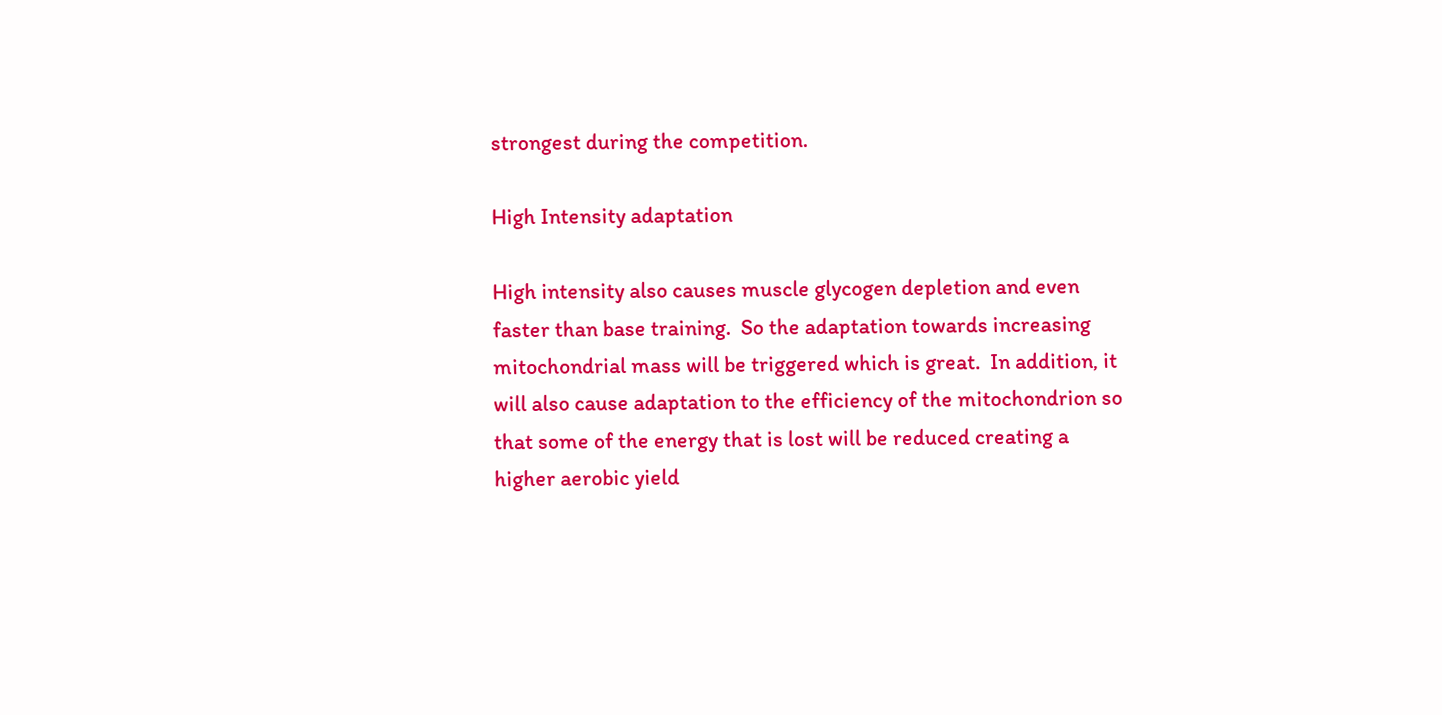strongest during the competition.

High Intensity adaptation

High intensity also causes muscle glycogen depletion and even faster than base training.  So the adaptation towards increasing mitochondrial mass will be triggered which is great.  In addition, it will also cause adaptation to the efficiency of the mitochondrion so that some of the energy that is lost will be reduced creating a higher aerobic yield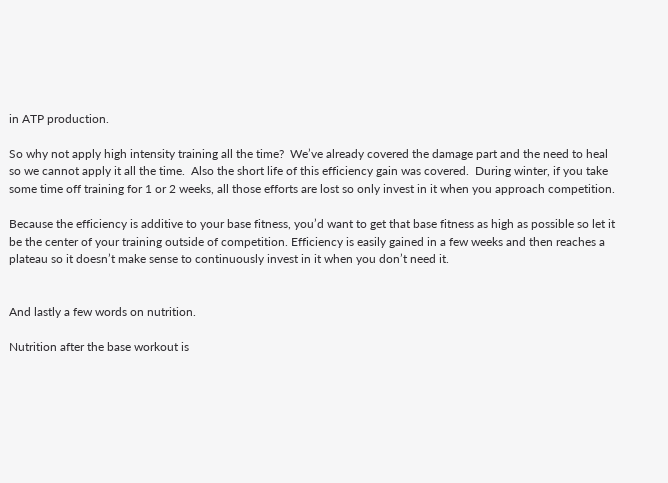in ATP production.

So why not apply high intensity training all the time?  We’ve already covered the damage part and the need to heal so we cannot apply it all the time.  Also the short life of this efficiency gain was covered.  During winter, if you take some time off training for 1 or 2 weeks, all those efforts are lost so only invest in it when you approach competition.

Because the efficiency is additive to your base fitness, you’d want to get that base fitness as high as possible so let it be the center of your training outside of competition. Efficiency is easily gained in a few weeks and then reaches a plateau so it doesn’t make sense to continuously invest in it when you don’t need it.


And lastly a few words on nutrition.

Nutrition after the base workout is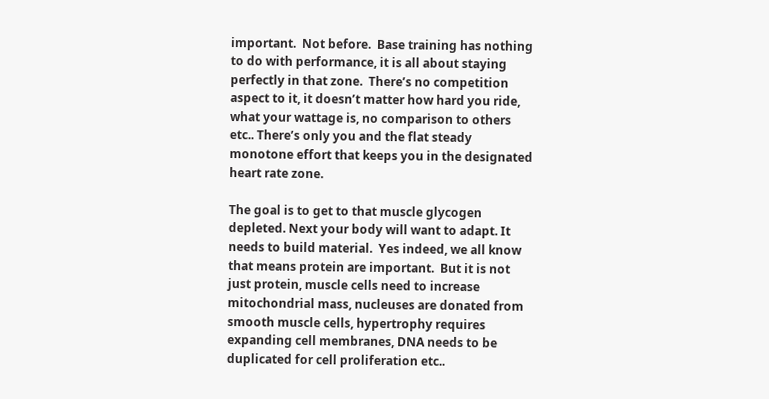important.  Not before.  Base training has nothing to do with performance, it is all about staying perfectly in that zone.  There’s no competition aspect to it, it doesn’t matter how hard you ride, what your wattage is, no comparison to others etc.. There’s only you and the flat steady monotone effort that keeps you in the designated heart rate zone.

The goal is to get to that muscle glycogen depleted. Next your body will want to adapt. It needs to build material.  Yes indeed, we all know that means protein are important.  But it is not just protein, muscle cells need to increase mitochondrial mass, nucleuses are donated from smooth muscle cells, hypertrophy requires expanding cell membranes, DNA needs to be duplicated for cell proliferation etc..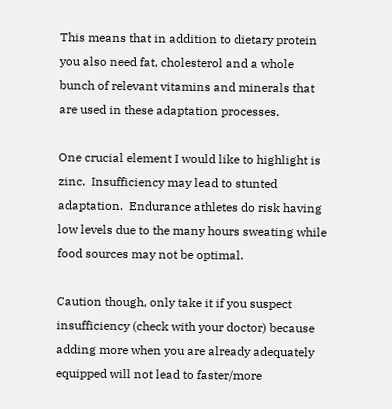This means that in addition to dietary protein you also need fat, cholesterol and a whole bunch of relevant vitamins and minerals that are used in these adaptation processes.

One crucial element I would like to highlight is zinc.  Insufficiency may lead to stunted adaptation.  Endurance athletes do risk having low levels due to the many hours sweating while food sources may not be optimal.

Caution though, only take it if you suspect insufficiency (check with your doctor) because adding more when you are already adequately equipped will not lead to faster/more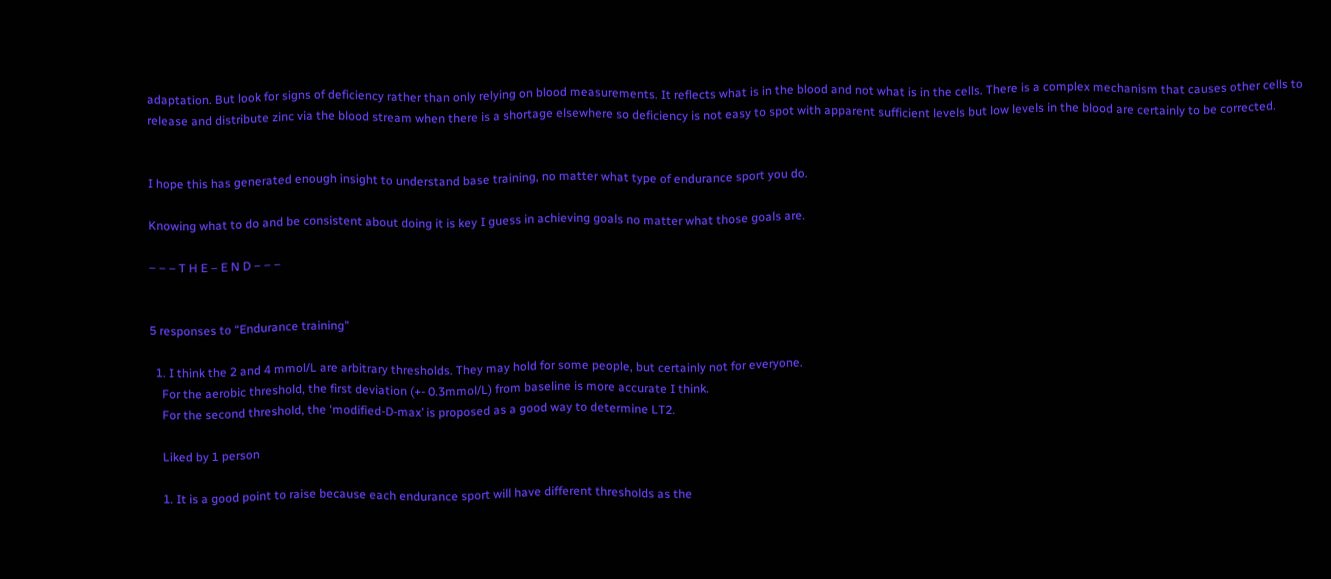adaptation. But look for signs of deficiency rather than only relying on blood measurements. It reflects what is in the blood and not what is in the cells. There is a complex mechanism that causes other cells to release and distribute zinc via the blood stream when there is a shortage elsewhere so deficiency is not easy to spot with apparent sufficient levels but low levels in the blood are certainly to be corrected.


I hope this has generated enough insight to understand base training, no matter what type of endurance sport you do.

Knowing what to do and be consistent about doing it is key I guess in achieving goals no matter what those goals are.

– – – T H E – E N D – – –


5 responses to “Endurance training”

  1. I think the 2 and 4 mmol/L are arbitrary thresholds. They may hold for some people, but certainly not for everyone.
    For the aerobic threshold, the first deviation (+- 0.3mmol/L) from baseline is more accurate I think.
    For the second threshold, the ‘modified-D-max’ is proposed as a good way to determine LT2.

    Liked by 1 person

    1. It is a good point to raise because each endurance sport will have different thresholds as the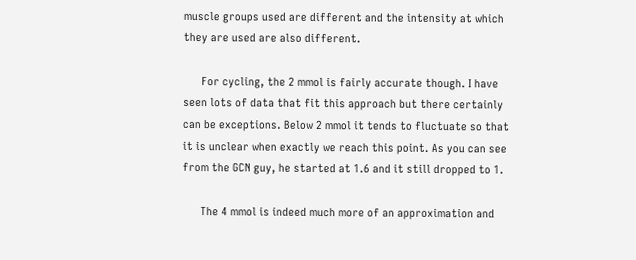muscle groups used are different and the intensity at which they are used are also different.

      For cycling, the 2 mmol is fairly accurate though. I have seen lots of data that fit this approach but there certainly can be exceptions. Below 2 mmol it tends to fluctuate so that it is unclear when exactly we reach this point. As you can see from the GCN guy, he started at 1.6 and it still dropped to 1.

      The 4 mmol is indeed much more of an approximation and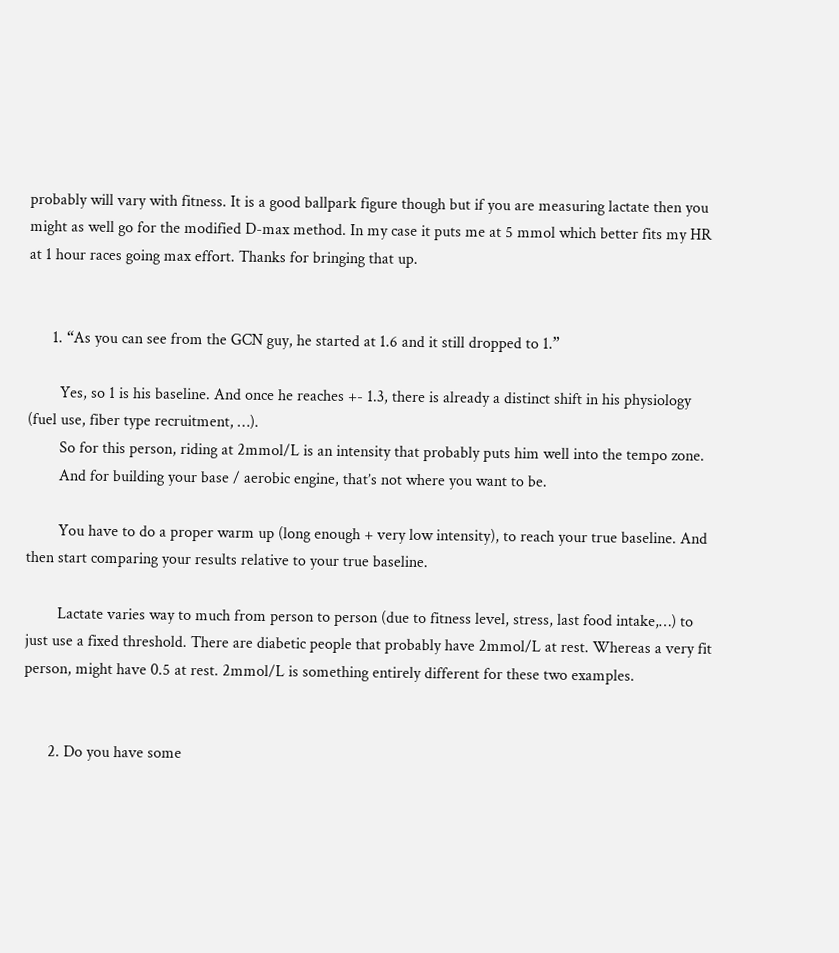probably will vary with fitness. It is a good ballpark figure though but if you are measuring lactate then you might as well go for the modified D-max method. In my case it puts me at 5 mmol which better fits my HR at 1 hour races going max effort. Thanks for bringing that up.


      1. “As you can see from the GCN guy, he started at 1.6 and it still dropped to 1.”

        Yes, so 1 is his baseline. And once he reaches +- 1.3, there is already a distinct shift in his physiology (fuel use, fiber type recruitment, …).
        So for this person, riding at 2mmol/L is an intensity that probably puts him well into the tempo zone.
        And for building your base / aerobic engine, that’s not where you want to be.

        You have to do a proper warm up (long enough + very low intensity), to reach your true baseline. And then start comparing your results relative to your true baseline.

        Lactate varies way to much from person to person (due to fitness level, stress, last food intake,…) to just use a fixed threshold. There are diabetic people that probably have 2mmol/L at rest. Whereas a very fit person, might have 0.5 at rest. 2mmol/L is something entirely different for these two examples.


      2. Do you have some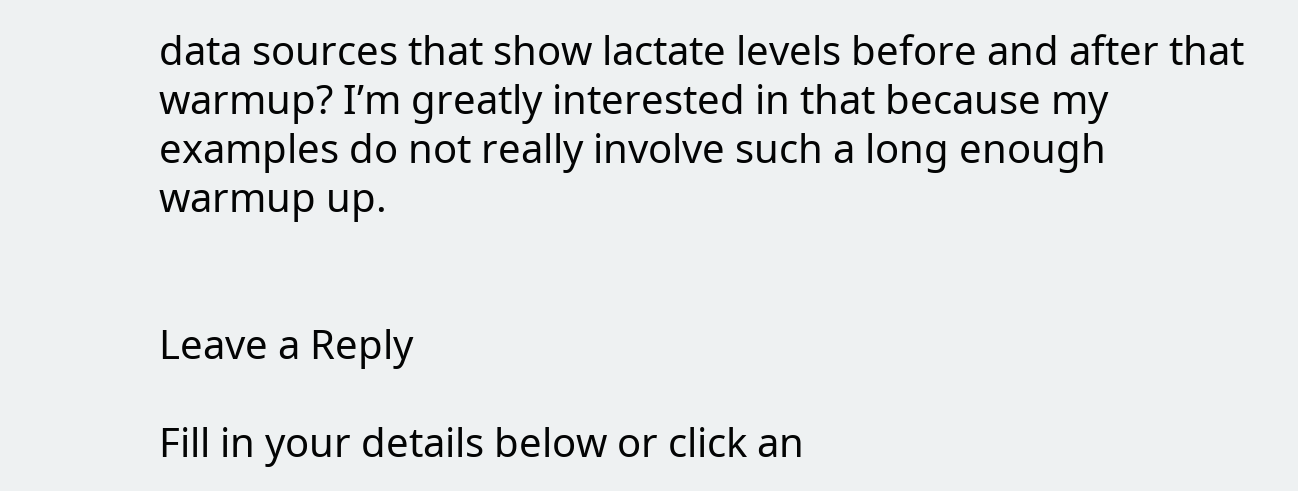data sources that show lactate levels before and after that warmup? I’m greatly interested in that because my examples do not really involve such a long enough warmup up.


Leave a Reply

Fill in your details below or click an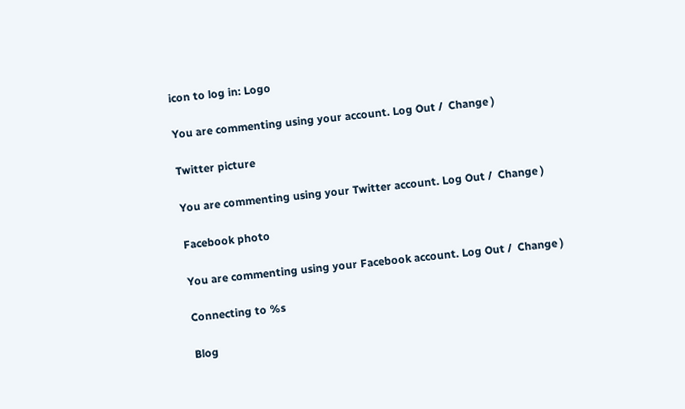icon to log in: Logo

You are commenting using your account. Log Out /  Change )

Twitter picture

You are commenting using your Twitter account. Log Out /  Change )

Facebook photo

You are commenting using your Facebook account. Log Out /  Change )

Connecting to %s

Blog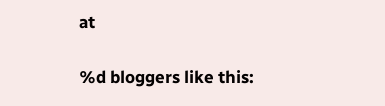at

%d bloggers like this: